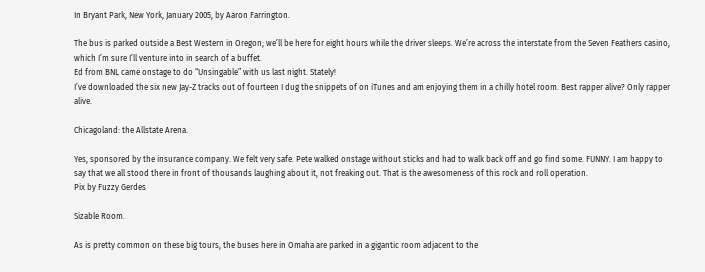In Bryant Park, New York, January 2005, by Aaron Farrington.

The bus is parked outside a Best Western in Oregon; we’ll be here for eight hours while the driver sleeps. We’re across the interstate from the Seven Feathers casino, which I’m sure I’ll venture into in search of a buffet.
Ed from BNL came onstage to do “Unsingable” with us last night. Stately!
I’ve downloaded the six new Jay-Z tracks out of fourteen I dug the snippets of on iTunes and am enjoying them in a chilly hotel room. Best rapper alive? Only rapper alive.

Chicagoland: the Allstate Arena.

Yes, sponsored by the insurance company. We felt very safe. Pete walked onstage without sticks and had to walk back off and go find some. FUNNY. I am happy to say that we all stood there in front of thousands laughing about it, not freaking out. That is the awesomeness of this rock and roll operation.
Pix by Fuzzy Gerdes

Sizable Room.

As is pretty common on these big tours, the buses here in Omaha are parked in a gigantic room adjacent to the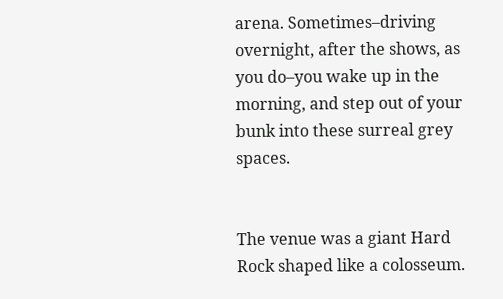arena. Sometimes–driving overnight, after the shows, as you do–you wake up in the morning, and step out of your bunk into these surreal grey spaces.


The venue was a giant Hard Rock shaped like a colosseum.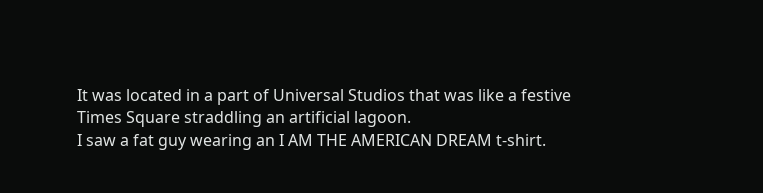It was located in a part of Universal Studios that was like a festive Times Square straddling an artificial lagoon.
I saw a fat guy wearing an I AM THE AMERICAN DREAM t-shirt.